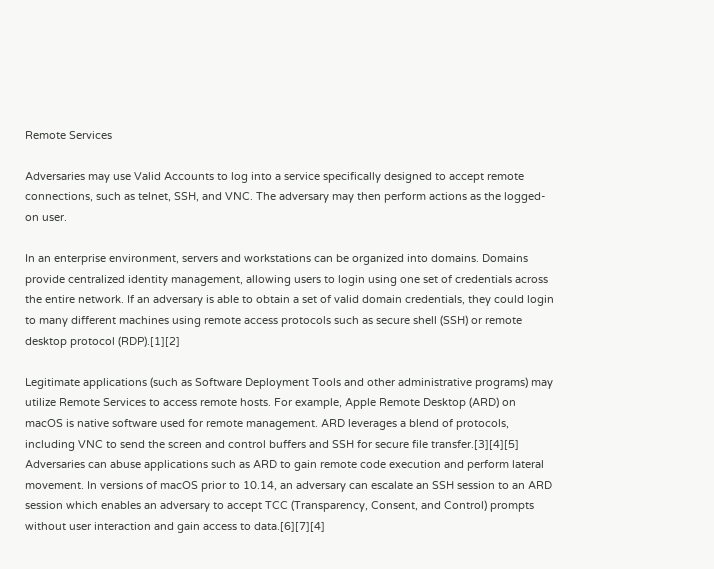Remote Services

Adversaries may use Valid Accounts to log into a service specifically designed to accept remote connections, such as telnet, SSH, and VNC. The adversary may then perform actions as the logged-on user.

In an enterprise environment, servers and workstations can be organized into domains. Domains provide centralized identity management, allowing users to login using one set of credentials across the entire network. If an adversary is able to obtain a set of valid domain credentials, they could login to many different machines using remote access protocols such as secure shell (SSH) or remote desktop protocol (RDP).[1][2]

Legitimate applications (such as Software Deployment Tools and other administrative programs) may utilize Remote Services to access remote hosts. For example, Apple Remote Desktop (ARD) on macOS is native software used for remote management. ARD leverages a blend of protocols, including VNC to send the screen and control buffers and SSH for secure file transfer.[3][4][5] Adversaries can abuse applications such as ARD to gain remote code execution and perform lateral movement. In versions of macOS prior to 10.14, an adversary can escalate an SSH session to an ARD session which enables an adversary to accept TCC (Transparency, Consent, and Control) prompts without user interaction and gain access to data.[6][7][4]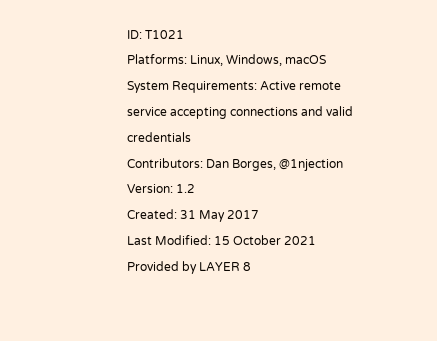ID: T1021
Platforms: Linux, Windows, macOS
System Requirements: Active remote service accepting connections and valid credentials
Contributors: Dan Borges, @1njection
Version: 1.2
Created: 31 May 2017
Last Modified: 15 October 2021
Provided by LAYER 8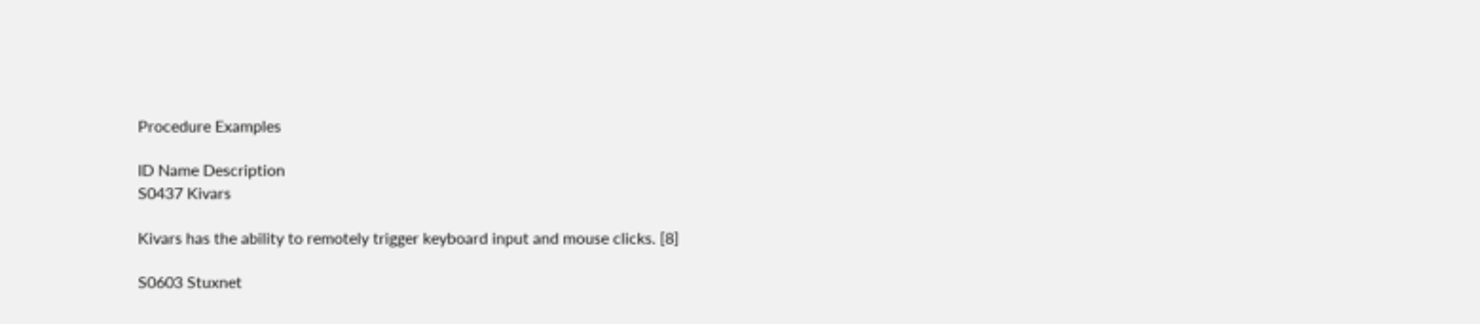Procedure Examples

ID Name Description
S0437 Kivars

Kivars has the ability to remotely trigger keyboard input and mouse clicks. [8]

S0603 Stuxnet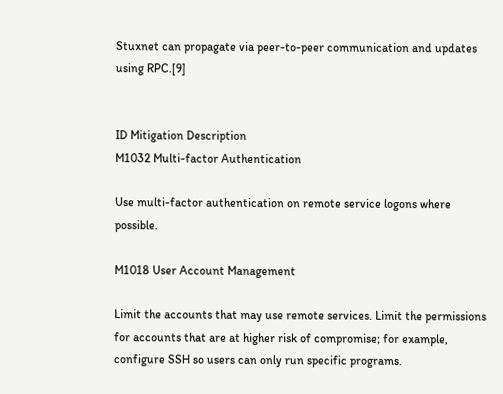Stuxnet can propagate via peer-to-peer communication and updates using RPC.[9]


ID Mitigation Description
M1032 Multi-factor Authentication

Use multi-factor authentication on remote service logons where possible.

M1018 User Account Management

Limit the accounts that may use remote services. Limit the permissions for accounts that are at higher risk of compromise; for example, configure SSH so users can only run specific programs.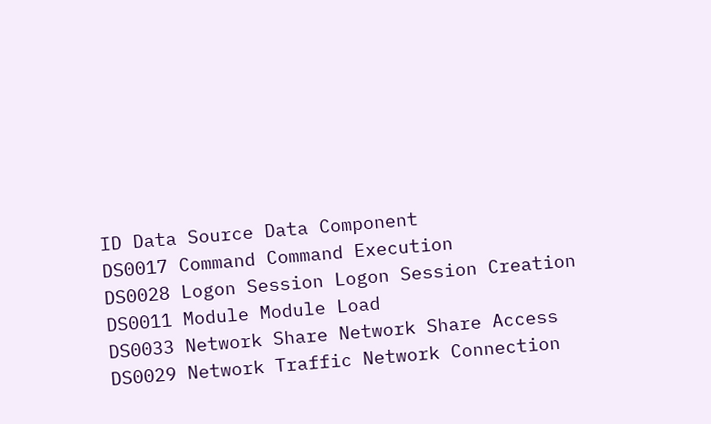ID Data Source Data Component
DS0017 Command Command Execution
DS0028 Logon Session Logon Session Creation
DS0011 Module Module Load
DS0033 Network Share Network Share Access
DS0029 Network Traffic Network Connection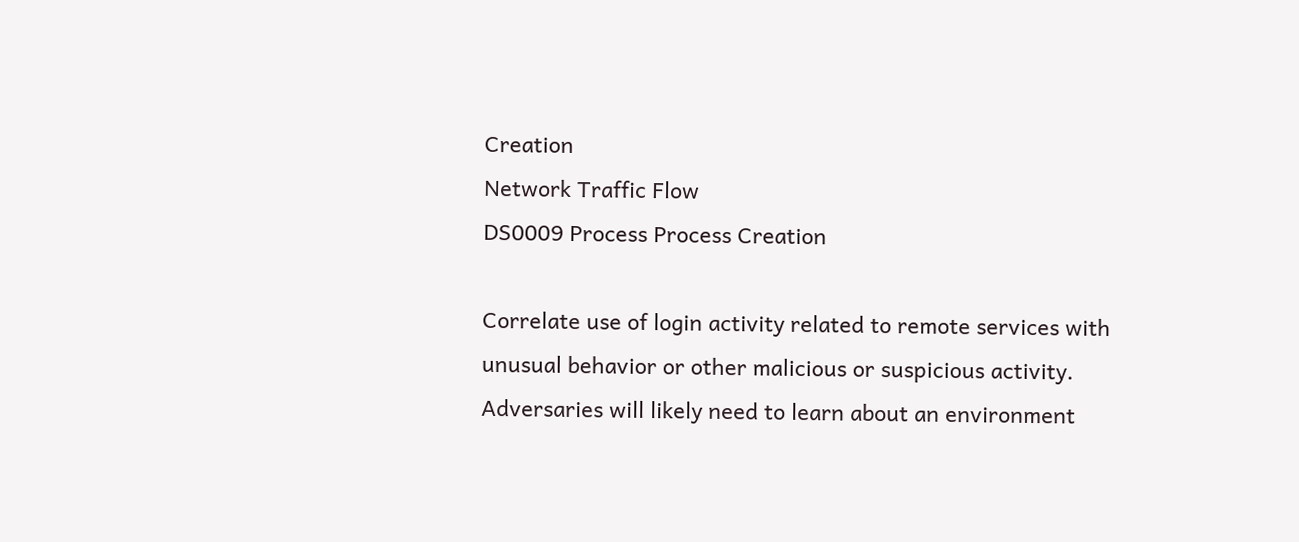Creation
Network Traffic Flow
DS0009 Process Process Creation

Correlate use of login activity related to remote services with unusual behavior or other malicious or suspicious activity. Adversaries will likely need to learn about an environment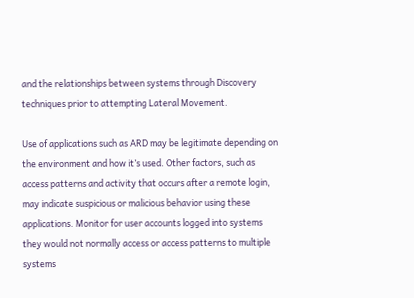and the relationships between systems through Discovery techniques prior to attempting Lateral Movement.

Use of applications such as ARD may be legitimate depending on the environment and how it’s used. Other factors, such as access patterns and activity that occurs after a remote login, may indicate suspicious or malicious behavior using these applications. Monitor for user accounts logged into systems they would not normally access or access patterns to multiple systems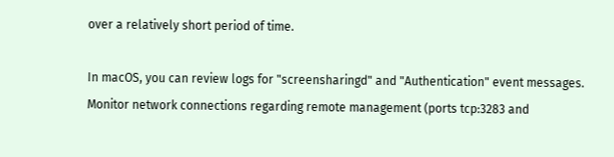over a relatively short period of time.

In macOS, you can review logs for "screensharingd" and "Authentication" event messages. Monitor network connections regarding remote management (ports tcp:3283 and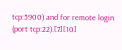tcp:5900) and for remote login (port tcp:22).[7][10]